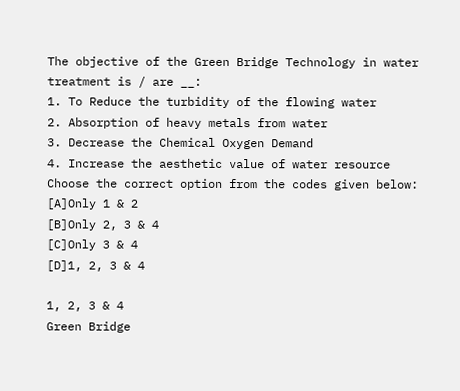The objective of the Green Bridge Technology in water treatment is / are __:
1. To Reduce the turbidity of the flowing water
2. Absorption of heavy metals from water
3. Decrease the Chemical Oxygen Demand
4. Increase the aesthetic value of water resource
Choose the correct option from the codes given below:
[A]Only 1 & 2
[B]Only 2, 3 & 4
[C]Only 3 & 4
[D]1, 2, 3 & 4

1, 2, 3 & 4
Green Bridge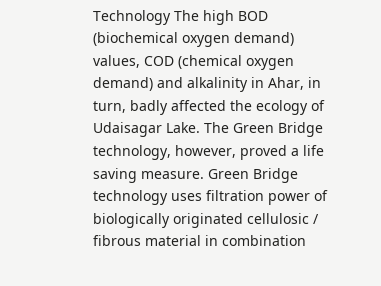Technology The high BOD (biochemical oxygen demand) values, COD (chemical oxygen demand) and alkalinity in Ahar, in turn, badly affected the ecology of Udaisagar Lake. The Green Bridge technology, however, proved a life saving measure. Green Bridge technology uses filtration power of biologically originated cellulosic / fibrous material in combination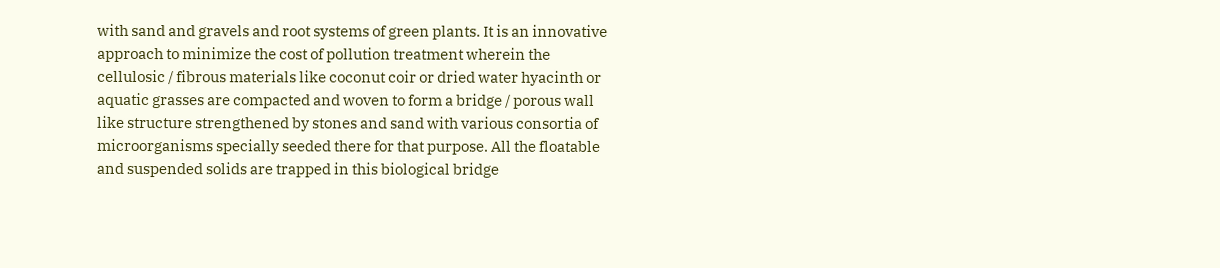with sand and gravels and root systems of green plants. It is an innovative approach to minimize the cost of pollution treatment wherein the cellulosic / fibrous materials like coconut coir or dried water hyacinth or aquatic grasses are compacted and woven to form a bridge / porous wall like structure strengthened by stones and sand with various consortia of microorganisms specially seeded there for that purpose. All the floatable and suspended solids are trapped in this biological bridge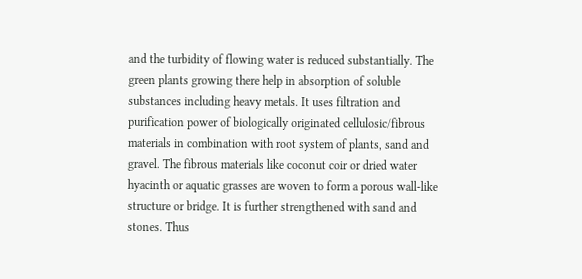and the turbidity of flowing water is reduced substantially. The green plants growing there help in absorption of soluble substances including heavy metals. It uses filtration and purification power of biologically originated cellulosic/fibrous materials in combination with root system of plants, sand and gravel. The fibrous materials like coconut coir or dried water hyacinth or aquatic grasses are woven to form a porous wall-like structure or bridge. It is further strengthened with sand and stones. Thus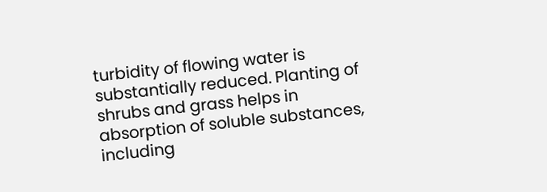turbidity of flowing water is substantially reduced. Planting of shrubs and grass helps in absorption of soluble substances, including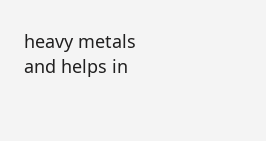heavy metals and helps in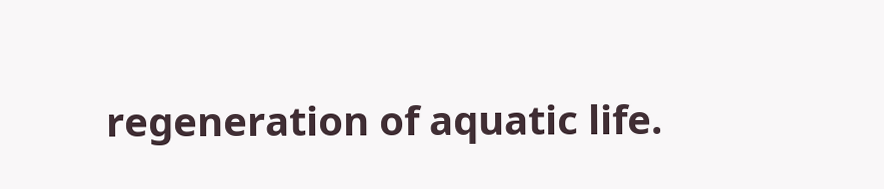regeneration of aquatic life.